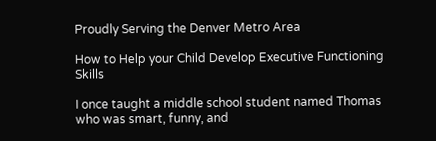Proudly Serving the Denver Metro Area

How to Help your Child Develop Executive Functioning Skills

I once taught a middle school student named Thomas who was smart, funny, and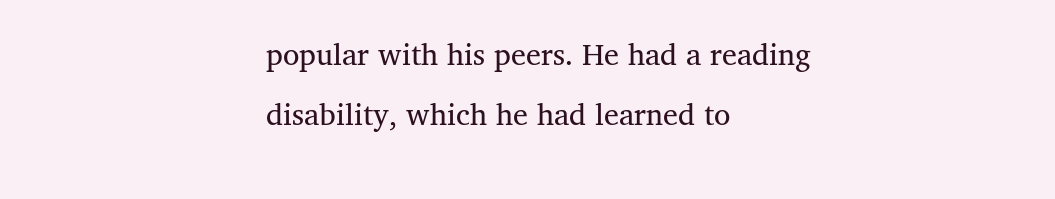popular with his peers. He had a reading disability, which he had learned to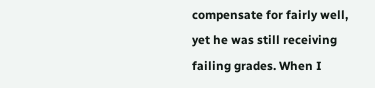compensate for fairly well, yet he was still receiving failing grades. When I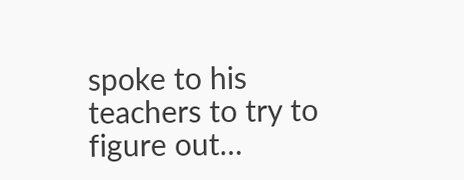spoke to his teachers to try to figure out…